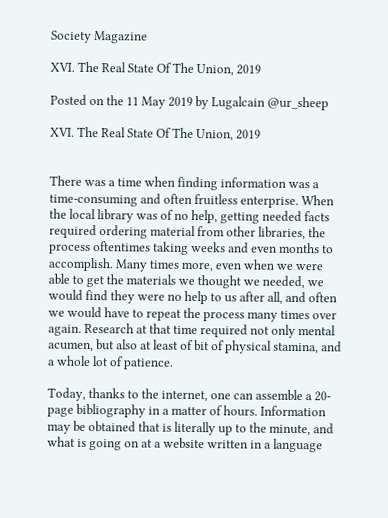Society Magazine

XVI. The Real State Of The Union, 2019

Posted on the 11 May 2019 by Lugalcain @ur_sheep

XVI. The Real State Of The Union, 2019


There was a time when finding information was a time-consuming and often fruitless enterprise. When the local library was of no help, getting needed facts required ordering material from other libraries, the process oftentimes taking weeks and even months to accomplish. Many times more, even when we were able to get the materials we thought we needed, we would find they were no help to us after all, and often we would have to repeat the process many times over again. Research at that time required not only mental acumen, but also at least of bit of physical stamina, and a whole lot of patience.

Today, thanks to the internet, one can assemble a 20-page bibliography in a matter of hours. Information may be obtained that is literally up to the minute, and what is going on at a website written in a language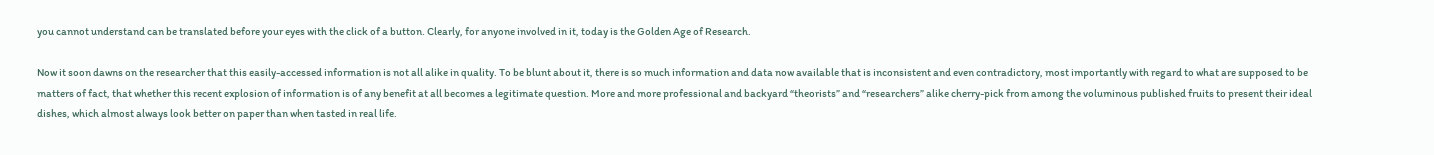you cannot understand can be translated before your eyes with the click of a button. Clearly, for anyone involved in it, today is the Golden Age of Research.

Now it soon dawns on the researcher that this easily-accessed information is not all alike in quality. To be blunt about it, there is so much information and data now available that is inconsistent and even contradictory, most importantly with regard to what are supposed to be matters of fact, that whether this recent explosion of information is of any benefit at all becomes a legitimate question. More and more professional and backyard “theorists” and “researchers” alike cherry-pick from among the voluminous published fruits to present their ideal dishes, which almost always look better on paper than when tasted in real life.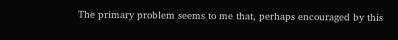The primary problem seems to me that, perhaps encouraged by this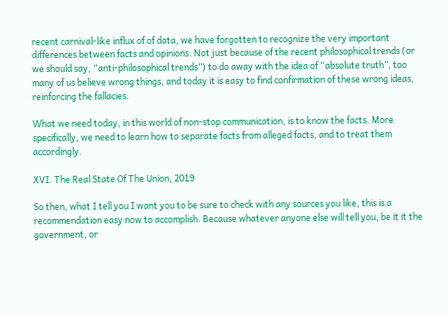recent carnival-like influx of of data, we have forgotten to recognize the very important differences between facts and opinions. Not just because of the recent philosophical trends (or we should say, “anti-philosophical trends”) to do away with the idea of “absolute truth”, too many of us believe wrong things, and today it is easy to find confirmation of these wrong ideas, reinforcing the fallacies.

What we need today, in this world of non-stop communication, is to know the facts. More specifically, we need to learn how to separate facts from alleged facts, and to treat them accordingly.

XVI. The Real State Of The Union, 2019

So then, what I tell you I want you to be sure to check with any sources you like, this is a recommendation easy now to accomplish. Because whatever anyone else will tell you, be it it the government, or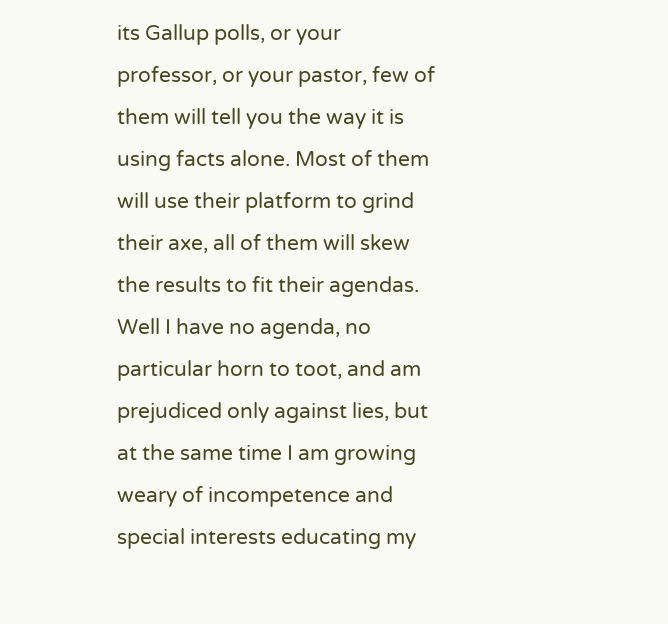its Gallup polls, or your professor, or your pastor, few of them will tell you the way it is using facts alone. Most of them will use their platform to grind their axe, all of them will skew the results to fit their agendas. Well I have no agenda, no particular horn to toot, and am prejudiced only against lies, but at the same time I am growing weary of incompetence and special interests educating my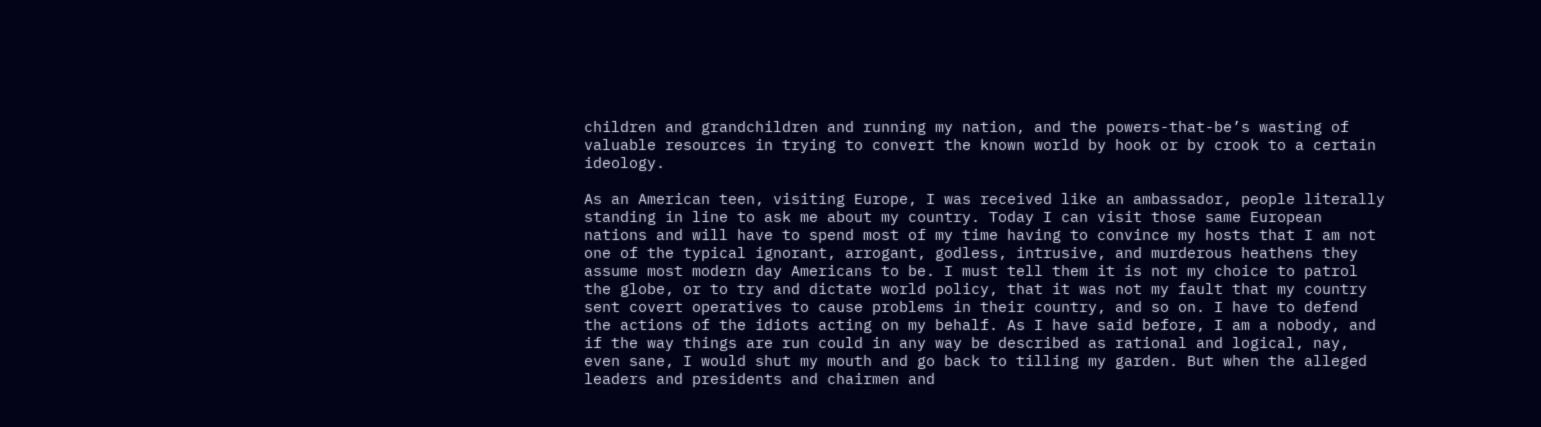children and grandchildren and running my nation, and the powers-that-be’s wasting of valuable resources in trying to convert the known world by hook or by crook to a certain ideology.

As an American teen, visiting Europe, I was received like an ambassador, people literally standing in line to ask me about my country. Today I can visit those same European nations and will have to spend most of my time having to convince my hosts that I am not one of the typical ignorant, arrogant, godless, intrusive, and murderous heathens they assume most modern day Americans to be. I must tell them it is not my choice to patrol the globe, or to try and dictate world policy, that it was not my fault that my country sent covert operatives to cause problems in their country, and so on. I have to defend the actions of the idiots acting on my behalf. As I have said before, I am a nobody, and if the way things are run could in any way be described as rational and logical, nay, even sane, I would shut my mouth and go back to tilling my garden. But when the alleged leaders and presidents and chairmen and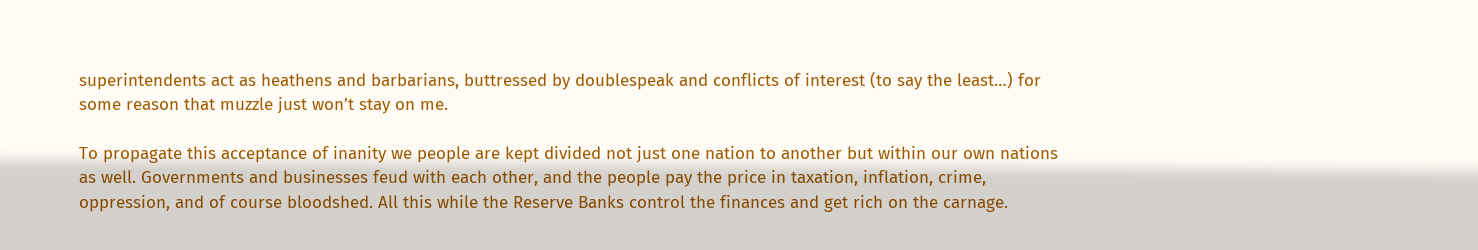superintendents act as heathens and barbarians, buttressed by doublespeak and conflicts of interest (to say the least…) for some reason that muzzle just won’t stay on me.

To propagate this acceptance of inanity we people are kept divided not just one nation to another but within our own nations as well. Governments and businesses feud with each other, and the people pay the price in taxation, inflation, crime, oppression, and of course bloodshed. All this while the Reserve Banks control the finances and get rich on the carnage.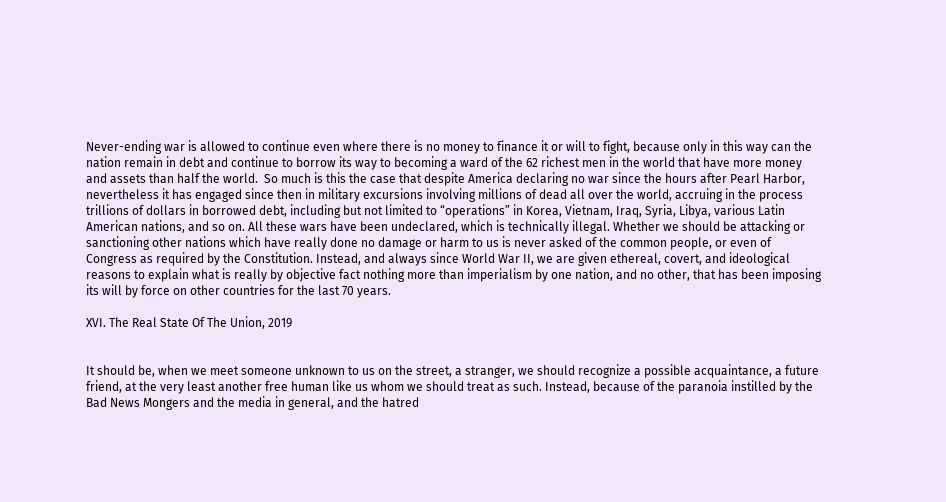Never-ending war is allowed to continue even where there is no money to finance it or will to fight, because only in this way can the nation remain in debt and continue to borrow its way to becoming a ward of the 62 richest men in the world that have more money and assets than half the world.  So much is this the case that despite America declaring no war since the hours after Pearl Harbor, nevertheless it has engaged since then in military excursions involving millions of dead all over the world, accruing in the process trillions of dollars in borrowed debt, including but not limited to “operations” in Korea, Vietnam, Iraq, Syria, Libya, various Latin American nations, and so on. All these wars have been undeclared, which is technically illegal. Whether we should be attacking or sanctioning other nations which have really done no damage or harm to us is never asked of the common people, or even of Congress as required by the Constitution. Instead, and always since World War II, we are given ethereal, covert, and ideological reasons to explain what is really by objective fact nothing more than imperialism by one nation, and no other, that has been imposing its will by force on other countries for the last 70 years.

XVI. The Real State Of The Union, 2019


It should be, when we meet someone unknown to us on the street, a stranger, we should recognize a possible acquaintance, a future friend, at the very least another free human like us whom we should treat as such. Instead, because of the paranoia instilled by the Bad News Mongers and the media in general, and the hatred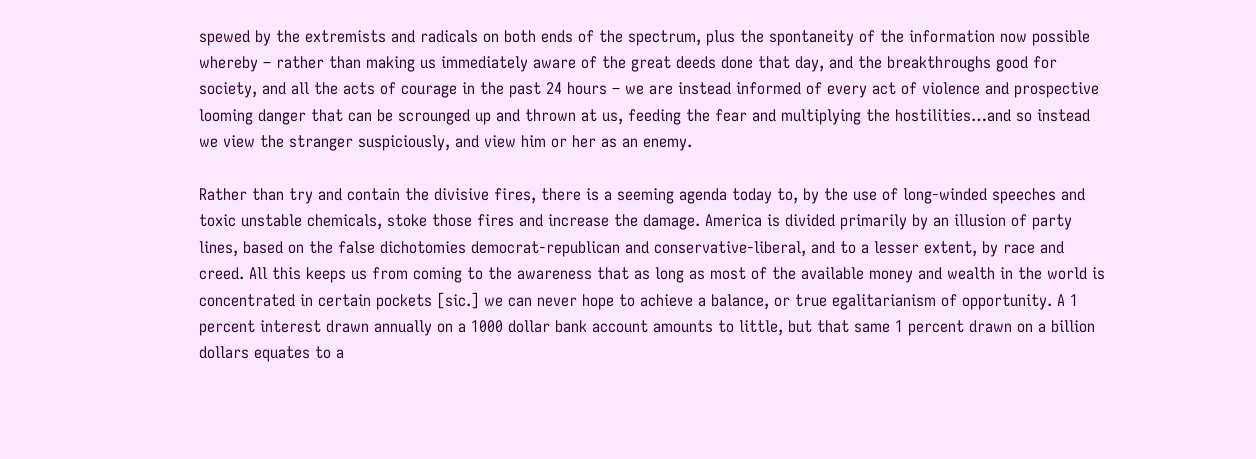spewed by the extremists and radicals on both ends of the spectrum, plus the spontaneity of the information now possible whereby – rather than making us immediately aware of the great deeds done that day, and the breakthroughs good for society, and all the acts of courage in the past 24 hours – we are instead informed of every act of violence and prospective looming danger that can be scrounged up and thrown at us, feeding the fear and multiplying the hostilities…and so instead we view the stranger suspiciously, and view him or her as an enemy.

Rather than try and contain the divisive fires, there is a seeming agenda today to, by the use of long-winded speeches and toxic unstable chemicals, stoke those fires and increase the damage. America is divided primarily by an illusion of party lines, based on the false dichotomies democrat-republican and conservative-liberal, and to a lesser extent, by race and creed. All this keeps us from coming to the awareness that as long as most of the available money and wealth in the world is concentrated in certain pockets [sic.] we can never hope to achieve a balance, or true egalitarianism of opportunity. A 1 percent interest drawn annually on a 1000 dollar bank account amounts to little, but that same 1 percent drawn on a billion dollars equates to a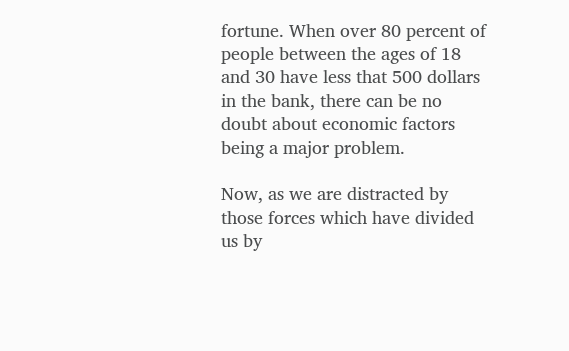fortune. When over 80 percent of people between the ages of 18 and 30 have less that 500 dollars in the bank, there can be no doubt about economic factors being a major problem.

Now, as we are distracted by those forces which have divided us by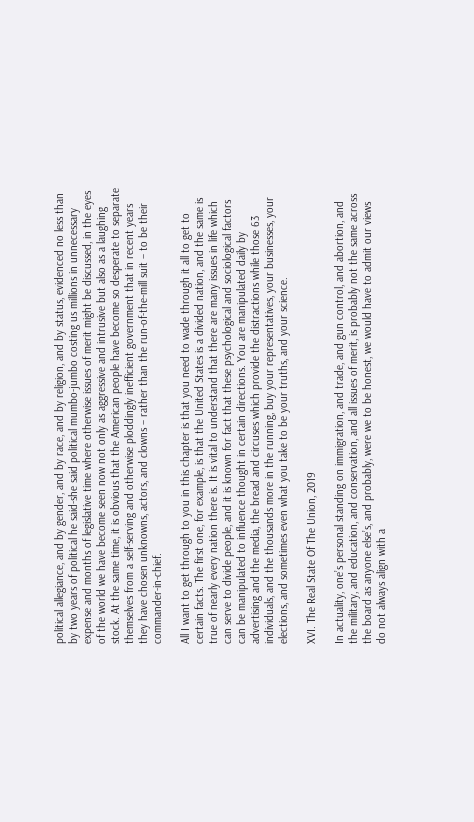political allegiance, and by gender, and by race, and by religion, and by status, evidenced no less than by two years of political he said-she said political mumbo-jumbo costing us millions in unnecessary expense and months of legislative time where otherwise issues of merit might be discussed, in the eyes of the world we have become seen now not only as aggressive and intrusive but also as a laughing stock. At the same time, it is obvious that the American people have become so desperate to separate themselves from a self-serving and otherwise ploddingly inefficient government that in recent years they have chosen unknowns, actors, and clowns – rather than the run-of-the-mill suit – to be their commander-in-chief.

All I want to get through to you in this chapter is that you need to wade through it all to get to certain facts. The first one, for example, is that the United States is a divided nation, and the same is true of nearly every nation there is. It is vital to understand that there are many issues in life which can serve to divide people, and it is known for fact that these psychological and sociological factors can be manipulated to influence thought in certain directions. You are manipulated daily by advertising and the media, the bread and circuses which provide the distractions while those 63 individuals, and the thousands more in the running, buy your representatives, your businesses, your elections, and sometimes even what you take to be your truths, and your science.

XVI. The Real State Of The Union, 2019

In actuality, one’s personal standing on immigration, and trade, and gun control, and abortion, and the military, and education, and conservation, and all issues of merit, is probably not the same across the board as anyone else’s, and probably, were we to be honest, we would have to admit our views do not always align with a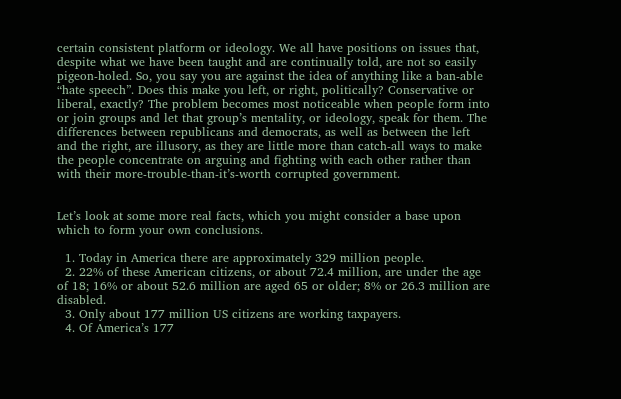certain consistent platform or ideology. We all have positions on issues that, despite what we have been taught and are continually told, are not so easily pigeon-holed. So, you say you are against the idea of anything like a ban-able “hate speech”. Does this make you left, or right, politically? Conservative or liberal, exactly? The problem becomes most noticeable when people form into or join groups and let that group’s mentality, or ideology, speak for them. The differences between republicans and democrats, as well as between the left and the right, are illusory, as they are little more than catch-all ways to make the people concentrate on arguing and fighting with each other rather than with their more-trouble-than-it’s-worth corrupted government.


Let’s look at some more real facts, which you might consider a base upon which to form your own conclusions.

  1. Today in America there are approximately 329 million people.
  2. 22% of these American citizens, or about 72.4 million, are under the age of 18; 16% or about 52.6 million are aged 65 or older; 8% or 26.3 million are disabled.
  3. Only about 177 million US citizens are working taxpayers.
  4. Of America’s 177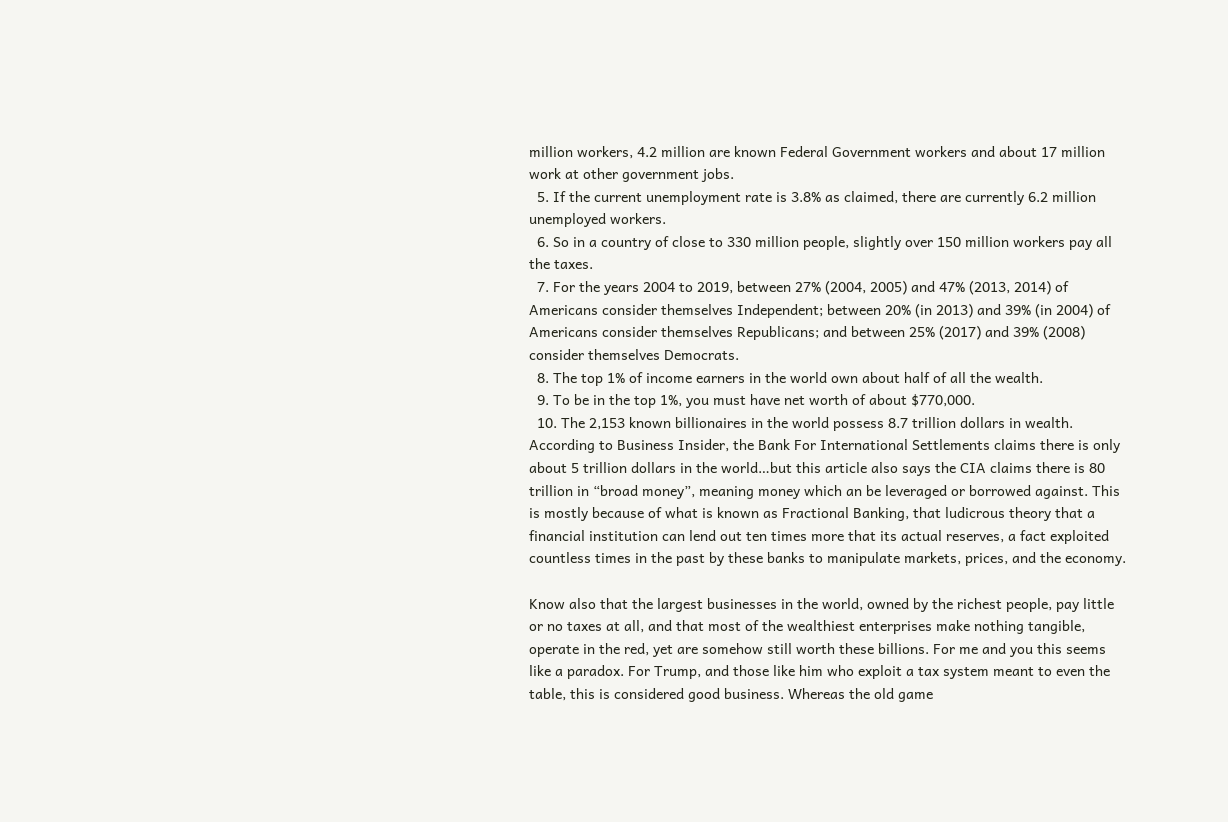million workers, 4.2 million are known Federal Government workers and about 17 million work at other government jobs.
  5. If the current unemployment rate is 3.8% as claimed, there are currently 6.2 million unemployed workers.
  6. So in a country of close to 330 million people, slightly over 150 million workers pay all the taxes.
  7. For the years 2004 to 2019, between 27% (2004, 2005) and 47% (2013, 2014) of Americans consider themselves Independent; between 20% (in 2013) and 39% (in 2004) of Americans consider themselves Republicans; and between 25% (2017) and 39% (2008) consider themselves Democrats.
  8. The top 1% of income earners in the world own about half of all the wealth.
  9. To be in the top 1%, you must have net worth of about $770,000.
  10. The 2,153 known billionaires in the world possess 8.7 trillion dollars in wealth. According to Business Insider, the Bank For International Settlements claims there is only about 5 trillion dollars in the world…but this article also says the CIA claims there is 80 trillion in “broad money”, meaning money which an be leveraged or borrowed against. This is mostly because of what is known as Fractional Banking, that ludicrous theory that a financial institution can lend out ten times more that its actual reserves, a fact exploited countless times in the past by these banks to manipulate markets, prices, and the economy.

Know also that the largest businesses in the world, owned by the richest people, pay little or no taxes at all, and that most of the wealthiest enterprises make nothing tangible, operate in the red, yet are somehow still worth these billions. For me and you this seems like a paradox. For Trump, and those like him who exploit a tax system meant to even the table, this is considered good business. Whereas the old game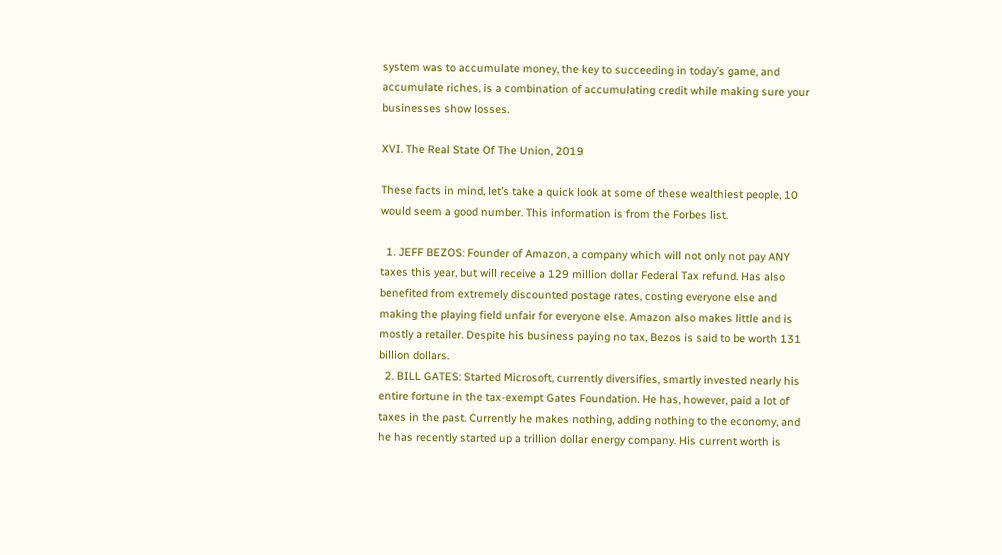system was to accumulate money, the key to succeeding in today’s game, and accumulate riches, is a combination of accumulating credit while making sure your businesses show losses.

XVI. The Real State Of The Union, 2019

These facts in mind, let’s take a quick look at some of these wealthiest people, 10 would seem a good number. This information is from the Forbes list.

  1. JEFF BEZOS: Founder of Amazon, a company which will not only not pay ANY taxes this year, but will receive a 129 million dollar Federal Tax refund. Has also benefited from extremely discounted postage rates, costing everyone else and making the playing field unfair for everyone else. Amazon also makes little and is mostly a retailer. Despite his business paying no tax, Bezos is said to be worth 131 billion dollars.
  2. BILL GATES: Started Microsoft, currently diversifies, smartly invested nearly his entire fortune in the tax-exempt Gates Foundation. He has, however, paid a lot of taxes in the past. Currently he makes nothing, adding nothing to the economy, and he has recently started up a trillion dollar energy company. His current worth is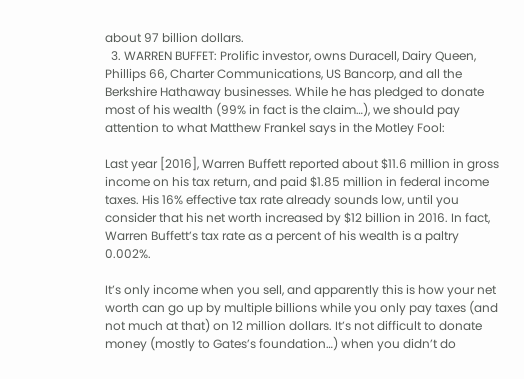about 97 billion dollars.
  3. WARREN BUFFET: Prolific investor, owns Duracell, Dairy Queen, Phillips 66, Charter Communications, US Bancorp, and all the Berkshire Hathaway businesses. While he has pledged to donate most of his wealth (99% in fact is the claim…), we should pay attention to what Matthew Frankel says in the Motley Fool:

Last year [2016], Warren Buffett reported about $11.6 million in gross income on his tax return, and paid $1.85 million in federal income taxes. His 16% effective tax rate already sounds low, until you consider that his net worth increased by $12 billion in 2016. In fact, Warren Buffett’s tax rate as a percent of his wealth is a paltry 0.002%.

It’s only income when you sell, and apparently this is how your net worth can go up by multiple billions while you only pay taxes (and not much at that) on 12 million dollars. It’s not difficult to donate money (mostly to Gates’s foundation…) when you didn’t do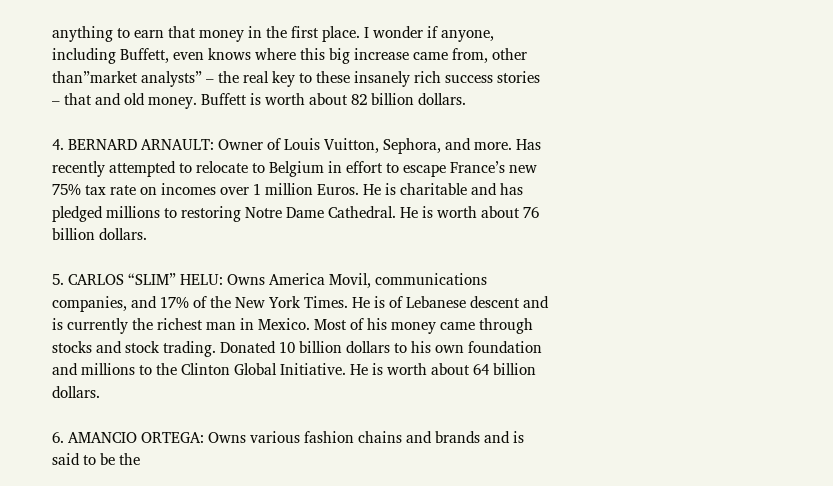anything to earn that money in the first place. I wonder if anyone, including Buffett, even knows where this big increase came from, other than”market analysts” – the real key to these insanely rich success stories – that and old money. Buffett is worth about 82 billion dollars.

4. BERNARD ARNAULT: Owner of Louis Vuitton, Sephora, and more. Has recently attempted to relocate to Belgium in effort to escape France’s new 75% tax rate on incomes over 1 million Euros. He is charitable and has pledged millions to restoring Notre Dame Cathedral. He is worth about 76 billion dollars.

5. CARLOS “SLIM” HELU: Owns America Movil, communications companies, and 17% of the New York Times. He is of Lebanese descent and is currently the richest man in Mexico. Most of his money came through stocks and stock trading. Donated 10 billion dollars to his own foundation and millions to the Clinton Global Initiative. He is worth about 64 billion dollars.

6. AMANCIO ORTEGA: Owns various fashion chains and brands and is said to be the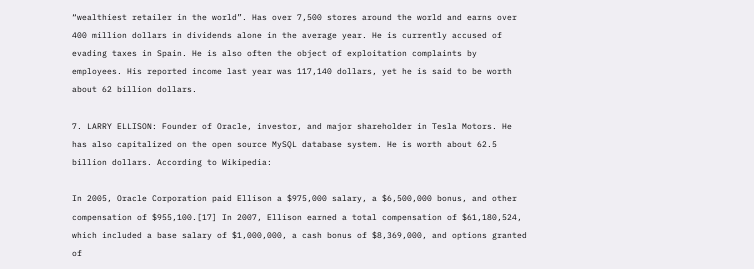“wealthiest retailer in the world”. Has over 7,500 stores around the world and earns over 400 million dollars in dividends alone in the average year. He is currently accused of evading taxes in Spain. He is also often the object of exploitation complaints by employees. His reported income last year was 117,140 dollars, yet he is said to be worth about 62 billion dollars.

7. LARRY ELLISON: Founder of Oracle, investor, and major shareholder in Tesla Motors. He has also capitalized on the open source MySQL database system. He is worth about 62.5 billion dollars. According to Wikipedia:

In 2005, Oracle Corporation paid Ellison a $975,000 salary, a $6,500,000 bonus, and other compensation of $955,100.[17] In 2007, Ellison earned a total compensation of $61,180,524, which included a base salary of $1,000,000, a cash bonus of $8,369,000, and options granted of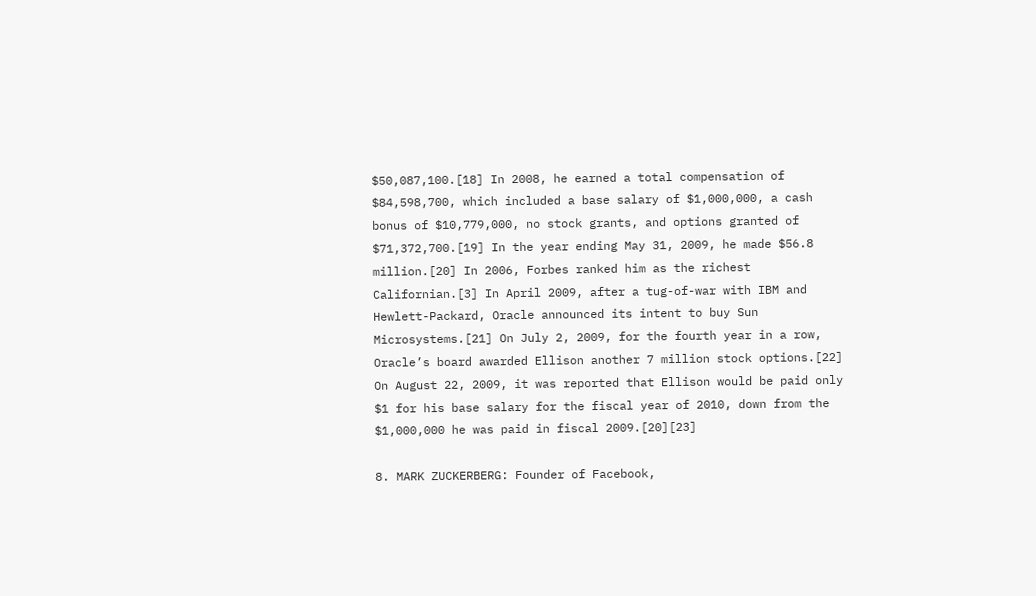$50,087,100.[18] In 2008, he earned a total compensation of $84,598,700, which included a base salary of $1,000,000, a cash bonus of $10,779,000, no stock grants, and options granted of $71,372,700.[19] In the year ending May 31, 2009, he made $56.8 million.[20] In 2006, Forbes ranked him as the richest Californian.[3] In April 2009, after a tug-of-war with IBM and Hewlett-Packard, Oracle announced its intent to buy Sun Microsystems.[21] On July 2, 2009, for the fourth year in a row, Oracle’s board awarded Ellison another 7 million stock options.[22] On August 22, 2009, it was reported that Ellison would be paid only $1 for his base salary for the fiscal year of 2010, down from the $1,000,000 he was paid in fiscal 2009.[20][23]

8. MARK ZUCKERBERG: Founder of Facebook,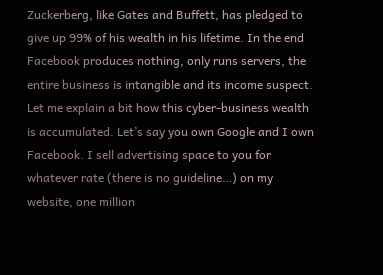Zuckerberg, like Gates and Buffett, has pledged to give up 99% of his wealth in his lifetime. In the end Facebook produces nothing, only runs servers, the entire business is intangible and its income suspect. Let me explain a bit how this cyber-business wealth is accumulated. Let’s say you own Google and I own Facebook. I sell advertising space to you for whatever rate (there is no guideline…) on my website, one million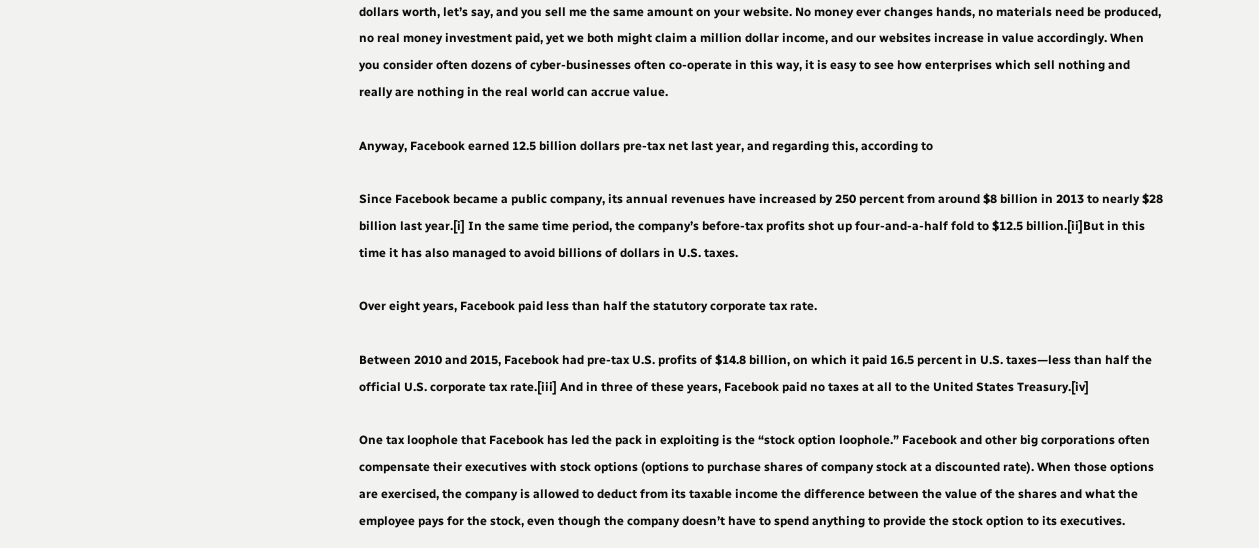dollars worth, let’s say, and you sell me the same amount on your website. No money ever changes hands, no materials need be produced, no real money investment paid, yet we both might claim a million dollar income, and our websites increase in value accordingly. When you consider often dozens of cyber-businesses often co-operate in this way, it is easy to see how enterprises which sell nothing and really are nothing in the real world can accrue value.

Anyway, Facebook earned 12.5 billion dollars pre-tax net last year, and regarding this, according to

Since Facebook became a public company, its annual revenues have increased by 250 percent from around $8 billion in 2013 to nearly $28 billion last year.[i] In the same time period, the company’s before-tax profits shot up four-and-a-half fold to $12.5 billion.[ii]But in this time it has also managed to avoid billions of dollars in U.S. taxes.

Over eight years, Facebook paid less than half the statutory corporate tax rate.

Between 2010 and 2015, Facebook had pre-tax U.S. profits of $14.8 billion, on which it paid 16.5 percent in U.S. taxes—less than half the official U.S. corporate tax rate.[iii] And in three of these years, Facebook paid no taxes at all to the United States Treasury.[iv]

One tax loophole that Facebook has led the pack in exploiting is the “stock option loophole.” Facebook and other big corporations often compensate their executives with stock options (options to purchase shares of company stock at a discounted rate). When those options are exercised, the company is allowed to deduct from its taxable income the difference between the value of the shares and what the employee pays for the stock, even though the company doesn’t have to spend anything to provide the stock option to its executives.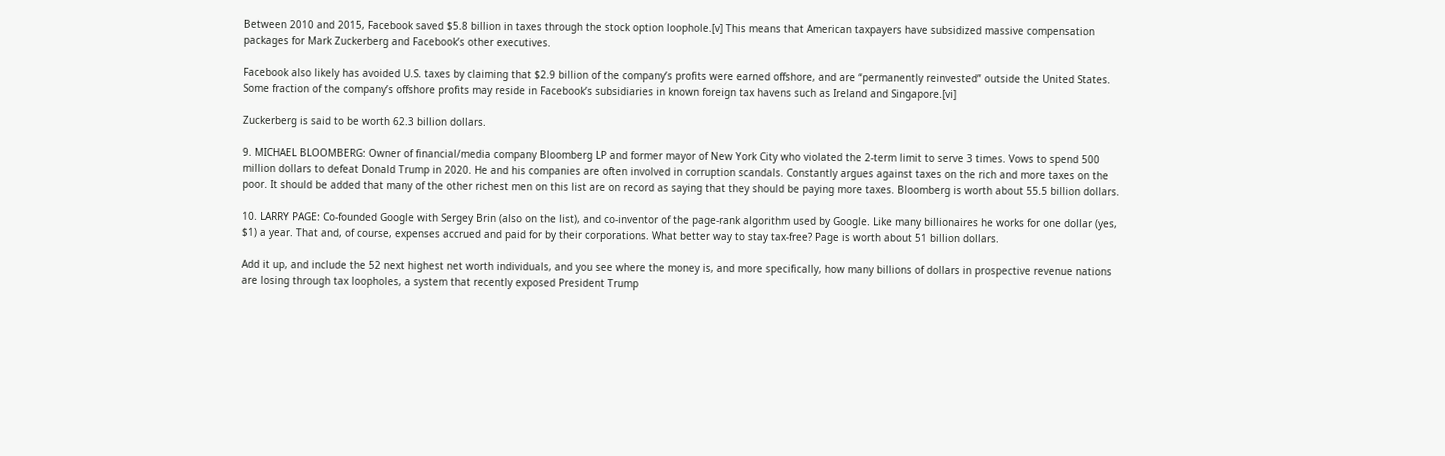Between 2010 and 2015, Facebook saved $5.8 billion in taxes through the stock option loophole.[v] This means that American taxpayers have subsidized massive compensation packages for Mark Zuckerberg and Facebook’s other executives.

Facebook also likely has avoided U.S. taxes by claiming that $2.9 billion of the company’s profits were earned offshore, and are “permanently reinvested” outside the United States.  Some fraction of the company’s offshore profits may reside in Facebook’s subsidiaries in known foreign tax havens such as Ireland and Singapore.[vi]

Zuckerberg is said to be worth 62.3 billion dollars.

9. MICHAEL BLOOMBERG: Owner of financial/media company Bloomberg LP and former mayor of New York City who violated the 2-term limit to serve 3 times. Vows to spend 500 million dollars to defeat Donald Trump in 2020. He and his companies are often involved in corruption scandals. Constantly argues against taxes on the rich and more taxes on the poor. It should be added that many of the other richest men on this list are on record as saying that they should be paying more taxes. Bloomberg is worth about 55.5 billion dollars.

10. LARRY PAGE: Co-founded Google with Sergey Brin (also on the list), and co-inventor of the page-rank algorithm used by Google. Like many billionaires he works for one dollar (yes, $1) a year. That and, of course, expenses accrued and paid for by their corporations. What better way to stay tax-free? Page is worth about 51 billion dollars.

Add it up, and include the 52 next highest net worth individuals, and you see where the money is, and more specifically, how many billions of dollars in prospective revenue nations are losing through tax loopholes, a system that recently exposed President Trump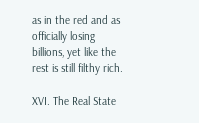as in the red and as officially losing billions, yet like the rest is still filthy rich.

XVI. The Real State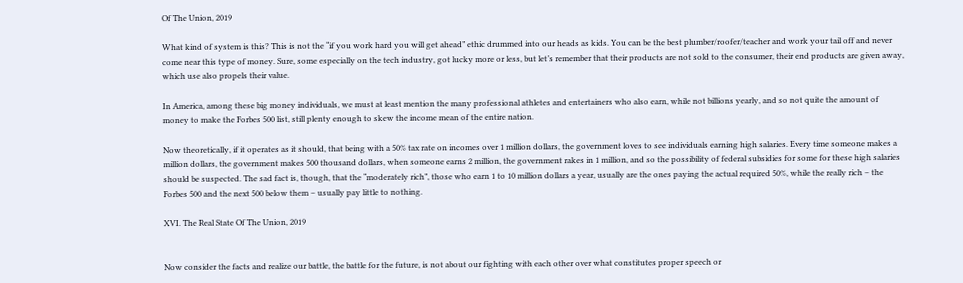Of The Union, 2019

What kind of system is this? This is not the “if you work hard you will get ahead” ethic drummed into our heads as kids. You can be the best plumber/roofer/teacher and work your tail off and never come near this type of money. Sure, some especially on the tech industry, got lucky more or less, but let’s remember that their products are not sold to the consumer, their end products are given away, which use also propels their value.

In America, among these big money individuals, we must at least mention the many professional athletes and entertainers who also earn, while not billions yearly, and so not quite the amount of money to make the Forbes 500 list, still plenty enough to skew the income mean of the entire nation.

Now theoretically, if it operates as it should, that being with a 50% tax rate on incomes over 1 million dollars, the government loves to see individuals earning high salaries. Every time someone makes a million dollars, the government makes 500 thousand dollars, when someone earns 2 million, the government rakes in 1 million, and so the possibility of federal subsidies for some for these high salaries should be suspected. The sad fact is, though, that the “moderately rich”, those who earn 1 to 10 million dollars a year, usually are the ones paying the actual required 50%, while the really rich – the Forbes 500 and the next 500 below them – usually pay little to nothing.

XVI. The Real State Of The Union, 2019


Now consider the facts and realize our battle, the battle for the future, is not about our fighting with each other over what constitutes proper speech or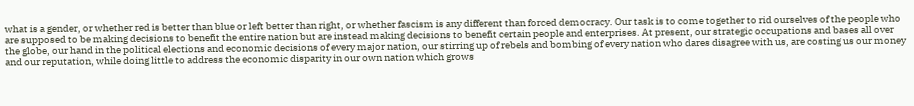what is a gender, or whether red is better than blue or left better than right, or whether fascism is any different than forced democracy. Our task is to come together to rid ourselves of the people who are supposed to be making decisions to benefit the entire nation but are instead making decisions to benefit certain people and enterprises. At present, our strategic occupations and bases all over the globe, our hand in the political elections and economic decisions of every major nation, our stirring up of rebels and bombing of every nation who dares disagree with us, are costing us our money and our reputation, while doing little to address the economic disparity in our own nation which grows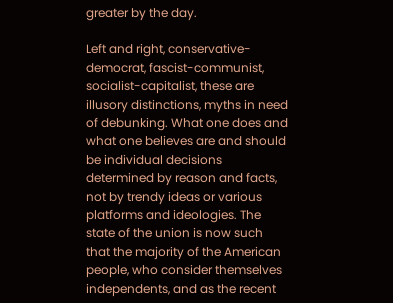greater by the day.

Left and right, conservative-democrat, fascist-communist, socialist-capitalist, these are illusory distinctions, myths in need of debunking. What one does and what one believes are and should be individual decisions determined by reason and facts, not by trendy ideas or various platforms and ideologies. The state of the union is now such that the majority of the American people, who consider themselves independents, and as the recent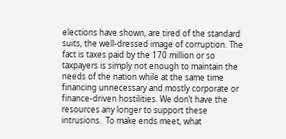elections have shown, are tired of the standard suits, the well-dressed image of corruption. The fact is taxes paid by the 170 million or so taxpayers is simply not enough to maintain the needs of the nation while at the same time financing unnecessary and mostly corporate or finance-driven hostilities. We don’t have the resources any longer to support these intrusions.  To make ends meet, what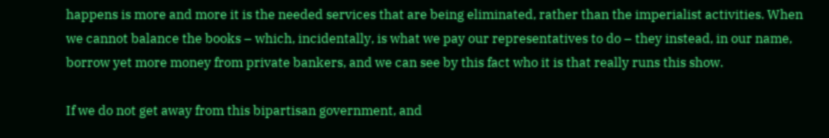happens is more and more it is the needed services that are being eliminated, rather than the imperialist activities. When we cannot balance the books – which, incidentally, is what we pay our representatives to do – they instead, in our name, borrow yet more money from private bankers, and we can see by this fact who it is that really runs this show.

If we do not get away from this bipartisan government, and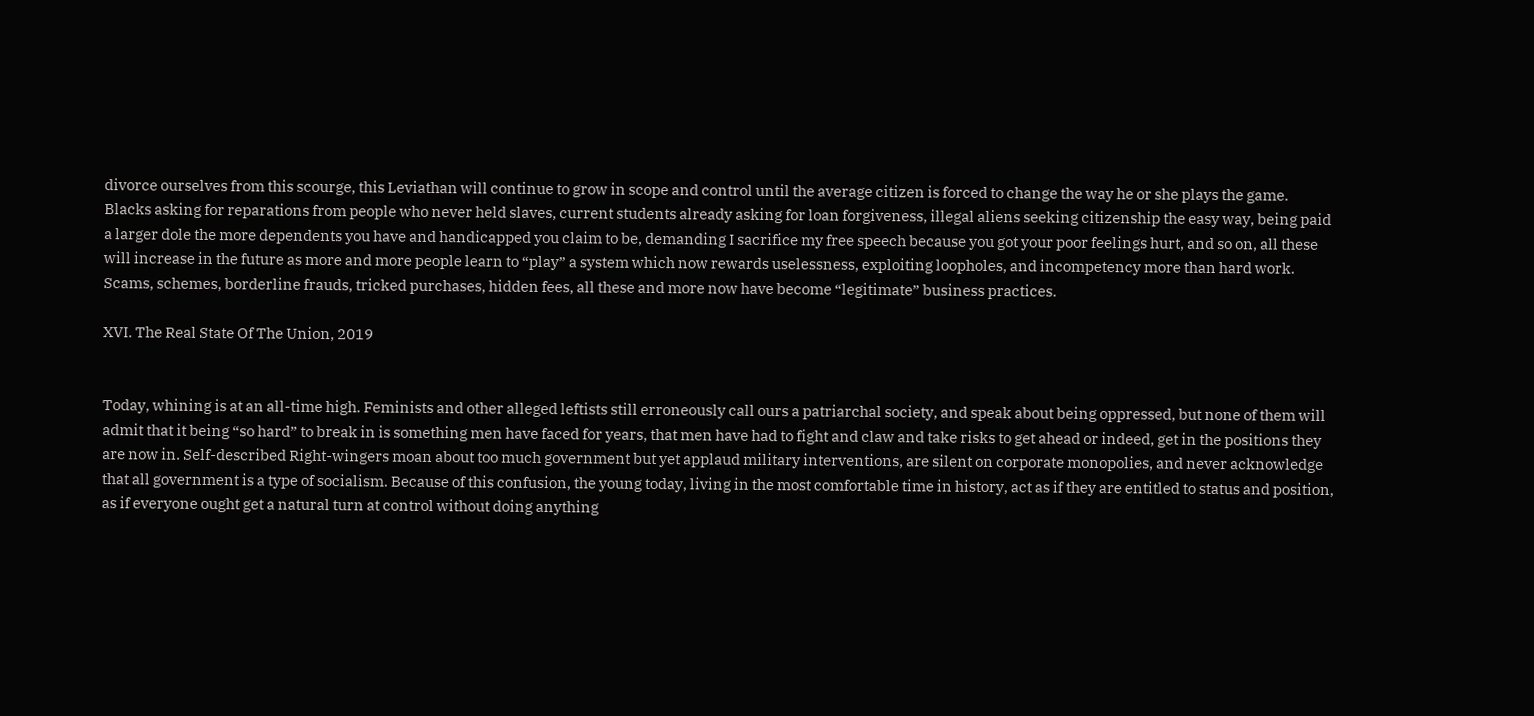divorce ourselves from this scourge, this Leviathan will continue to grow in scope and control until the average citizen is forced to change the way he or she plays the game. Blacks asking for reparations from people who never held slaves, current students already asking for loan forgiveness, illegal aliens seeking citizenship the easy way, being paid a larger dole the more dependents you have and handicapped you claim to be, demanding I sacrifice my free speech because you got your poor feelings hurt, and so on, all these will increase in the future as more and more people learn to “play” a system which now rewards uselessness, exploiting loopholes, and incompetency more than hard work. Scams, schemes, borderline frauds, tricked purchases, hidden fees, all these and more now have become “legitimate” business practices.

XVI. The Real State Of The Union, 2019


Today, whining is at an all-time high. Feminists and other alleged leftists still erroneously call ours a patriarchal society, and speak about being oppressed, but none of them will admit that it being “so hard” to break in is something men have faced for years, that men have had to fight and claw and take risks to get ahead or indeed, get in the positions they are now in. Self-described Right-wingers moan about too much government but yet applaud military interventions, are silent on corporate monopolies, and never acknowledge that all government is a type of socialism. Because of this confusion, the young today, living in the most comfortable time in history, act as if they are entitled to status and position, as if everyone ought get a natural turn at control without doing anything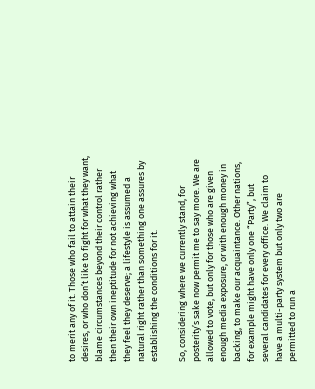to merit any of it. Those who fail to attain their desires, or who don’t like to fight for what they want, blame circumstances beyond their control rather then their own ineptitude for not achieving what they feel they deserve; a lifestyle is assumed a natural right rather than something one assures by establishing the conditions for it.

So, considering where we currently stand, for posterity’s sake now permit me to say more. We are allowed to vote, but only for those who are given enough media exposure, or with enough money in backing, to make our acquaintance. Other nations, for example might have only one “Party”, but several candidates for every office. We claim to have a multi-party system but only two are permitted to run a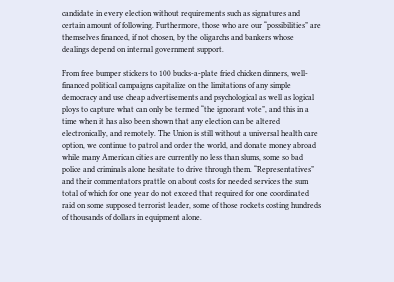candidate in every election without requirements such as signatures and certain amount of following. Furthermore, those who are our “possibilities” are themselves financed, if not chosen, by the oligarchs and bankers whose dealings depend on internal government support.

From free bumper stickers to 100 bucks-a-plate fried chicken dinners, well-financed political campaigns capitalize on the limitations of any simple democracy and use cheap advertisements and psychological as well as logical ploys to capture what can only be termed “the ignorant vote”, and this in a time when it has also been shown that any election can be altered electronically, and remotely. The Union is still without a universal health care option, we continue to patrol and order the world, and donate money abroad while many American cities are currently no less than slums, some so bad police and criminals alone hesitate to drive through them. “Representatives” and their commentators prattle on about costs for needed services the sum total of which for one year do not exceed that required for one coordinated raid on some supposed terrorist leader, some of those rockets costing hundreds of thousands of dollars in equipment alone.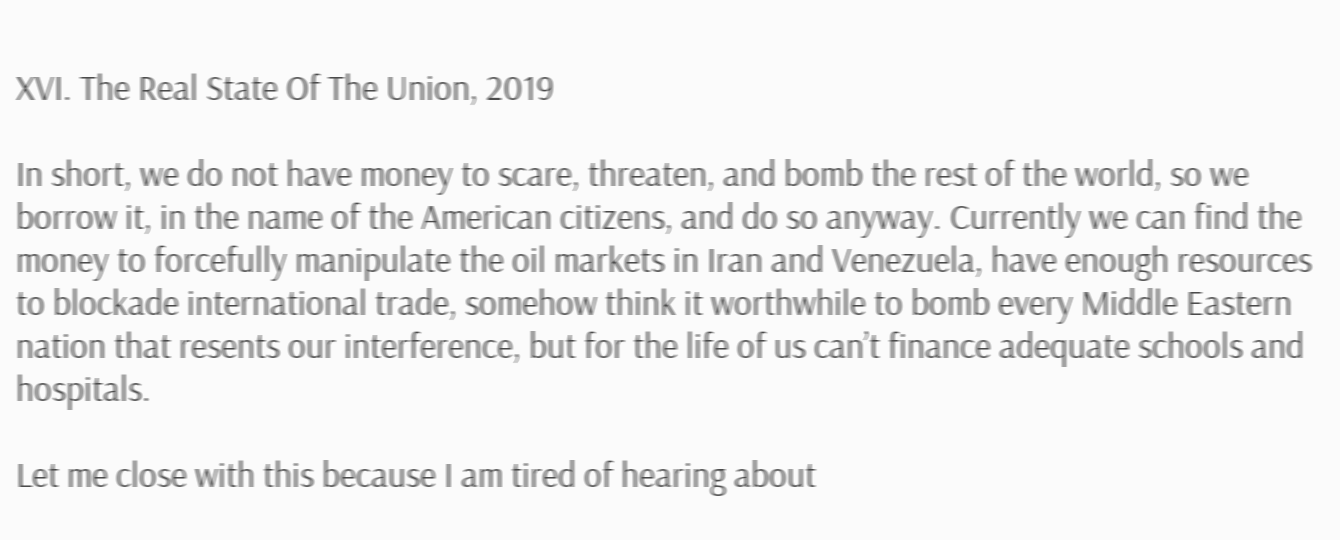XVI. The Real State Of The Union, 2019

In short, we do not have money to scare, threaten, and bomb the rest of the world, so we borrow it, in the name of the American citizens, and do so anyway. Currently we can find the money to forcefully manipulate the oil markets in Iran and Venezuela, have enough resources to blockade international trade, somehow think it worthwhile to bomb every Middle Eastern nation that resents our interference, but for the life of us can’t finance adequate schools and hospitals.

Let me close with this because I am tired of hearing about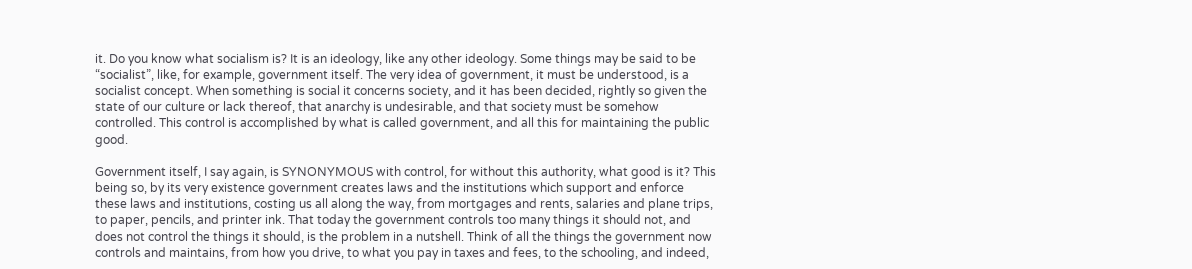it. Do you know what socialism is? It is an ideology, like any other ideology. Some things may be said to be “socialist”, like, for example, government itself. The very idea of government, it must be understood, is a socialist concept. When something is social it concerns society, and it has been decided, rightly so given the state of our culture or lack thereof, that anarchy is undesirable, and that society must be somehow controlled. This control is accomplished by what is called government, and all this for maintaining the public good.

Government itself, I say again, is SYNONYMOUS with control, for without this authority, what good is it? This being so, by its very existence government creates laws and the institutions which support and enforce these laws and institutions, costing us all along the way, from mortgages and rents, salaries and plane trips, to paper, pencils, and printer ink. That today the government controls too many things it should not, and does not control the things it should, is the problem in a nutshell. Think of all the things the government now controls and maintains, from how you drive, to what you pay in taxes and fees, to the schooling, and indeed,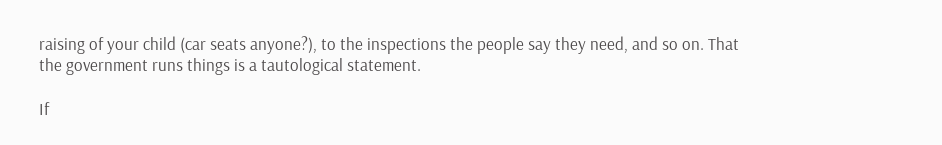raising of your child (car seats anyone?), to the inspections the people say they need, and so on. That the government runs things is a tautological statement.

If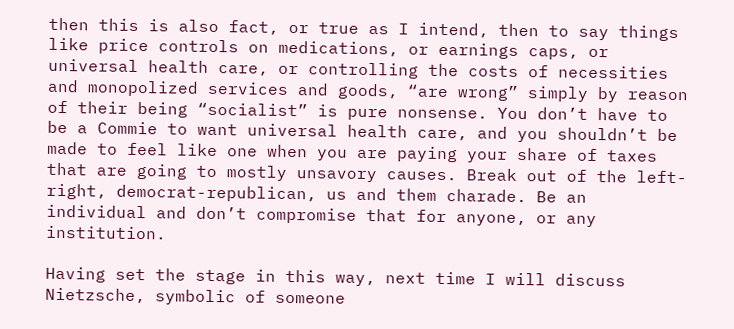then this is also fact, or true as I intend, then to say things like price controls on medications, or earnings caps, or universal health care, or controlling the costs of necessities and monopolized services and goods, “are wrong” simply by reason of their being “socialist” is pure nonsense. You don’t have to be a Commie to want universal health care, and you shouldn’t be made to feel like one when you are paying your share of taxes that are going to mostly unsavory causes. Break out of the left-right, democrat-republican, us and them charade. Be an individual and don’t compromise that for anyone, or any institution.

Having set the stage in this way, next time I will discuss Nietzsche, symbolic of someone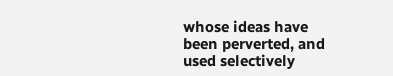whose ideas have been perverted, and used selectively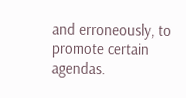and erroneously, to promote certain agendas.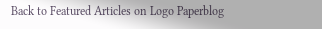Back to Featured Articles on Logo Paperblog